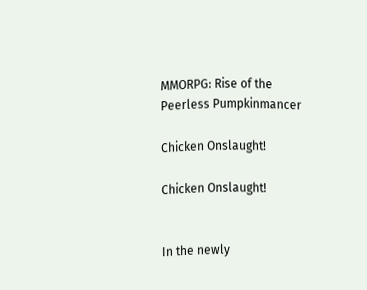MMORPG: Rise of the Peerless Pumpkinmancer

Chicken Onslaught!

Chicken Onslaught!


In the newly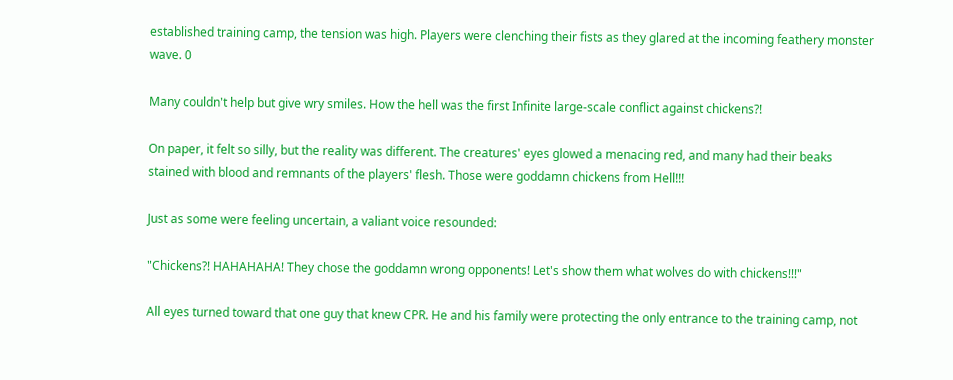established training camp, the tension was high. Players were clenching their fists as they glared at the incoming feathery monster wave. 0

Many couldn't help but give wry smiles. How the hell was the first Infinite large-scale conflict against chickens?!

On paper, it felt so silly, but the reality was different. The creatures' eyes glowed a menacing red, and many had their beaks stained with blood and remnants of the players' flesh. Those were goddamn chickens from Hell!!!

Just as some were feeling uncertain, a valiant voice resounded:

"Chickens?! HAHAHAHA! They chose the goddamn wrong opponents! Let's show them what wolves do with chickens!!!"

All eyes turned toward that one guy that knew CPR. He and his family were protecting the only entrance to the training camp, not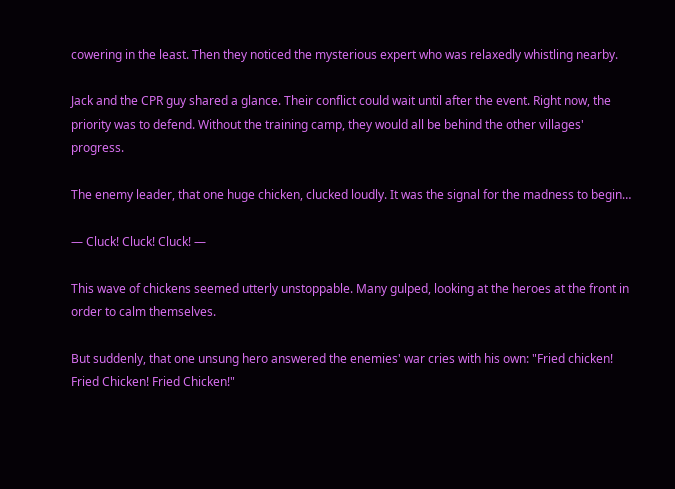cowering in the least. Then they noticed the mysterious expert who was relaxedly whistling nearby.

Jack and the CPR guy shared a glance. Their conflict could wait until after the event. Right now, the priority was to defend. Without the training camp, they would all be behind the other villages' progress.

The enemy leader, that one huge chicken, clucked loudly. It was the signal for the madness to begin…

— Cluck! Cluck! Cluck! —

This wave of chickens seemed utterly unstoppable. Many gulped, looking at the heroes at the front in order to calm themselves.

But suddenly, that one unsung hero answered the enemies' war cries with his own: "Fried chicken! Fried Chicken! Fried Chicken!"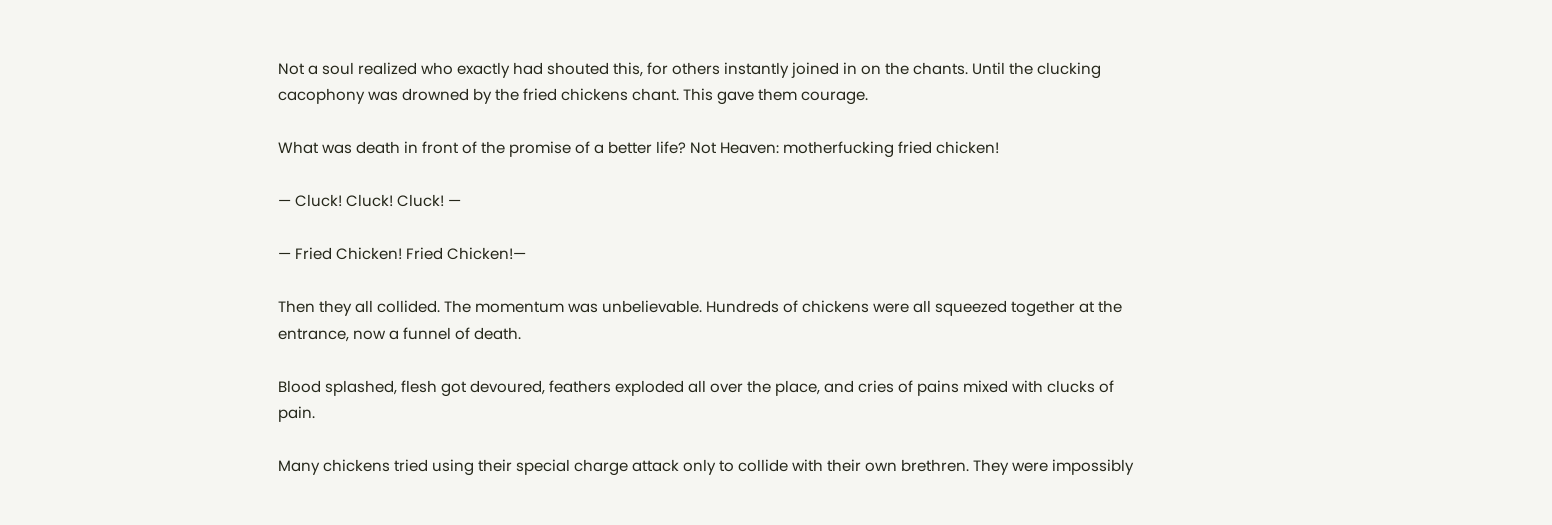Not a soul realized who exactly had shouted this, for others instantly joined in on the chants. Until the clucking cacophony was drowned by the fried chickens chant. This gave them courage.

What was death in front of the promise of a better life? Not Heaven: motherfucking fried chicken!

— Cluck! Cluck! Cluck! —

— Fried Chicken! Fried Chicken!—

Then they all collided. The momentum was unbelievable. Hundreds of chickens were all squeezed together at the entrance, now a funnel of death.

Blood splashed, flesh got devoured, feathers exploded all over the place, and cries of pains mixed with clucks of pain.

Many chickens tried using their special charge attack only to collide with their own brethren. They were impossibly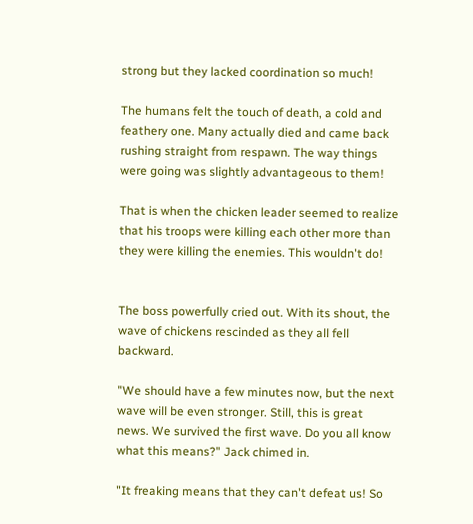strong but they lacked coordination so much!

The humans felt the touch of death, a cold and feathery one. Many actually died and came back rushing straight from respawn. The way things were going was slightly advantageous to them!

That is when the chicken leader seemed to realize that his troops were killing each other more than they were killing the enemies. This wouldn't do!


The boss powerfully cried out. With its shout, the wave of chickens rescinded as they all fell backward.

"We should have a few minutes now, but the next wave will be even stronger. Still, this is great news. We survived the first wave. Do you all know what this means?" Jack chimed in.

"It freaking means that they can't defeat us! So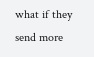what if they send more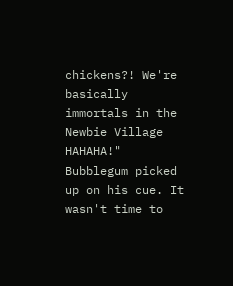chickens?! We're basically immortals in the Newbie Village HAHAHA!" Bubblegum picked up on his cue. It wasn't time to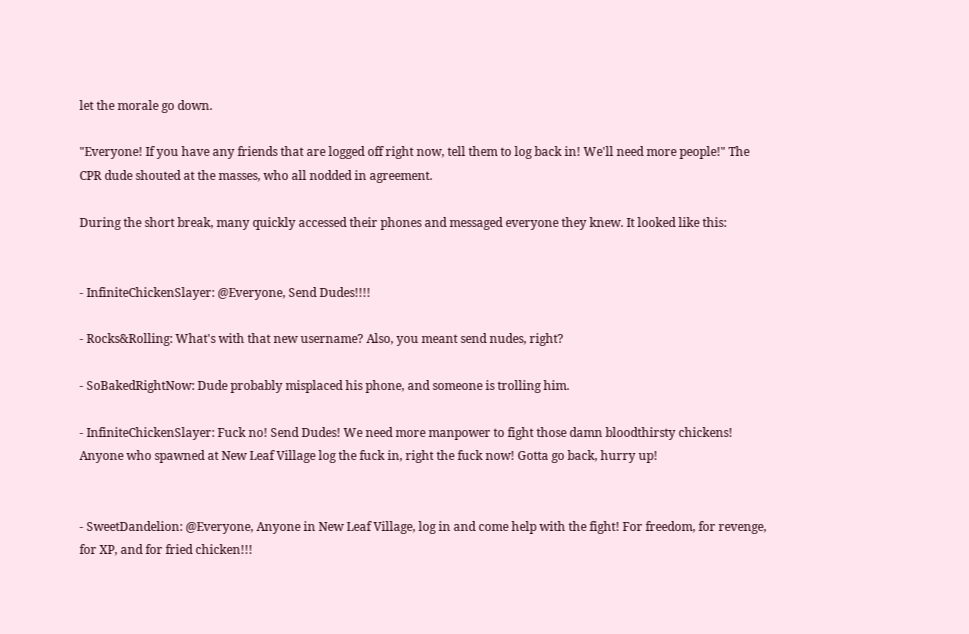let the morale go down.

"Everyone! If you have any friends that are logged off right now, tell them to log back in! We'll need more people!" The CPR dude shouted at the masses, who all nodded in agreement.

During the short break, many quickly accessed their phones and messaged everyone they knew. It looked like this:


- InfiniteChickenSlayer: @Everyone, Send Dudes!!!!

- Rocks&Rolling: What's with that new username? Also, you meant send nudes, right?

- SoBakedRightNow: Dude probably misplaced his phone, and someone is trolling him.

- InfiniteChickenSlayer: Fuck no! Send Dudes! We need more manpower to fight those damn bloodthirsty chickens! Anyone who spawned at New Leaf Village log the fuck in, right the fuck now! Gotta go back, hurry up!


- SweetDandelion: @Everyone, Anyone in New Leaf Village, log in and come help with the fight! For freedom, for revenge, for XP, and for fried chicken!!!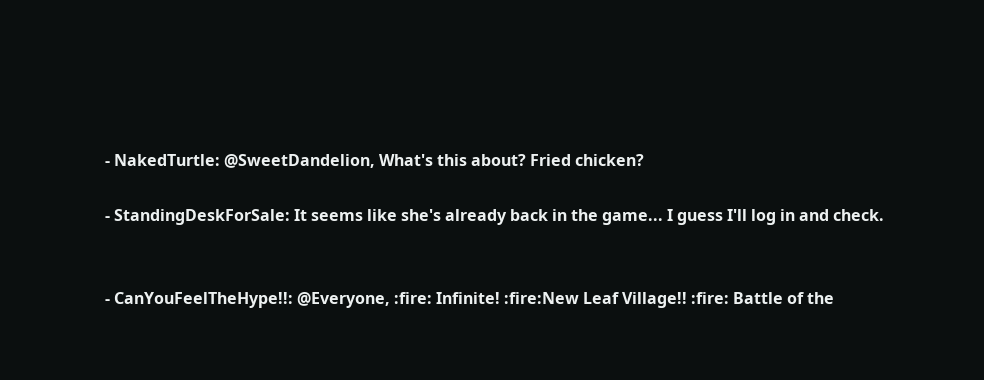- NakedTurtle: @SweetDandelion, What's this about? Fried chicken?

- StandingDeskForSale: It seems like she's already back in the game... I guess I'll log in and check.


- CanYouFeelTheHype!!: @Everyone, :fire: Infinite! :fire:New Leaf Village!! :fire: Battle of the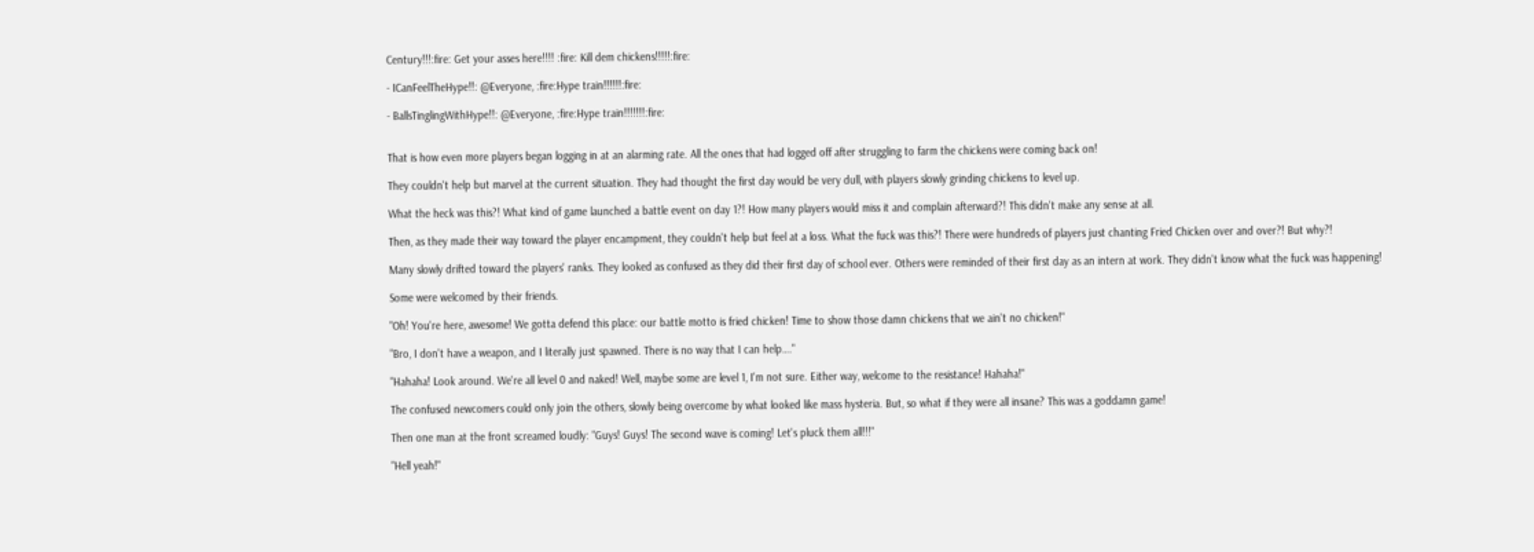Century!!!:fire: Get your asses here!!!! :fire: Kill dem chickens!!!!!:fire:

- ICanFeelTheHype!!: @Everyone, :fire:Hype train!!!!!!:fire:

- BallsTinglingWithHype!!: @Everyone, :fire:Hype train!!!!!!!:fire:


That is how even more players began logging in at an alarming rate. All the ones that had logged off after struggling to farm the chickens were coming back on!

They couldn't help but marvel at the current situation. They had thought the first day would be very dull, with players slowly grinding chickens to level up.

What the heck was this?! What kind of game launched a battle event on day 1?! How many players would miss it and complain afterward?! This didn't make any sense at all.

Then, as they made their way toward the player encampment, they couldn't help but feel at a loss. What the fuck was this?! There were hundreds of players just chanting Fried Chicken over and over?! But why?!

Many slowly drifted toward the players' ranks. They looked as confused as they did their first day of school ever. Others were reminded of their first day as an intern at work. They didn't know what the fuck was happening!

Some were welcomed by their friends.

"Oh! You're here, awesome! We gotta defend this place: our battle motto is fried chicken! Time to show those damn chickens that we ain't no chicken!"

"Bro, I don't have a weapon, and I literally just spawned. There is no way that I can help…."

"Hahaha! Look around. We're all level 0 and naked! Well, maybe some are level 1, I'm not sure. Either way, welcome to the resistance! Hahaha!"

The confused newcomers could only join the others, slowly being overcome by what looked like mass hysteria. But, so what if they were all insane? This was a goddamn game!

Then one man at the front screamed loudly: "Guys! Guys! The second wave is coming! Let's pluck them all!!!"

"Hell yeah!"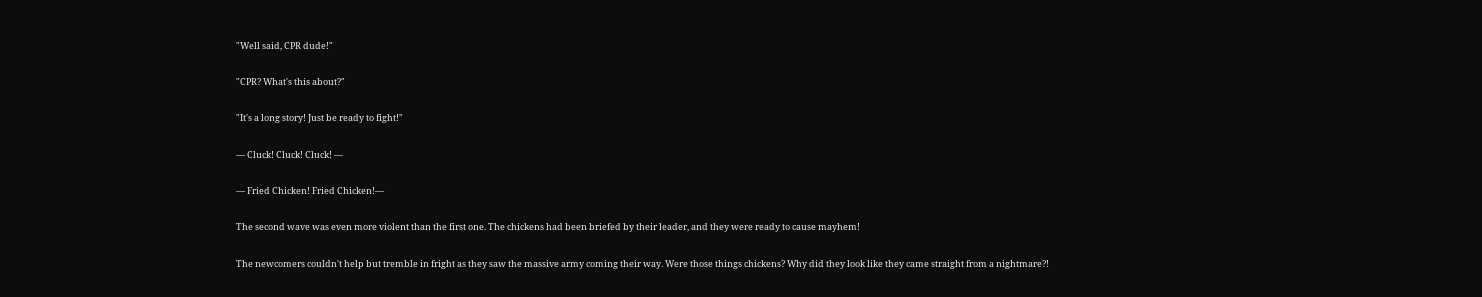"Well said, CPR dude!"

"CPR? What's this about?"

"It's a long story! Just be ready to fight!"

— Cluck! Cluck! Cluck! —

— Fried Chicken! Fried Chicken!—

The second wave was even more violent than the first one. The chickens had been briefed by their leader, and they were ready to cause mayhem!

The newcomers couldn't help but tremble in fright as they saw the massive army coming their way. Were those things chickens? Why did they look like they came straight from a nightmare?!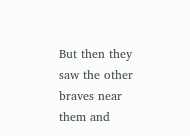But then they saw the other braves near them and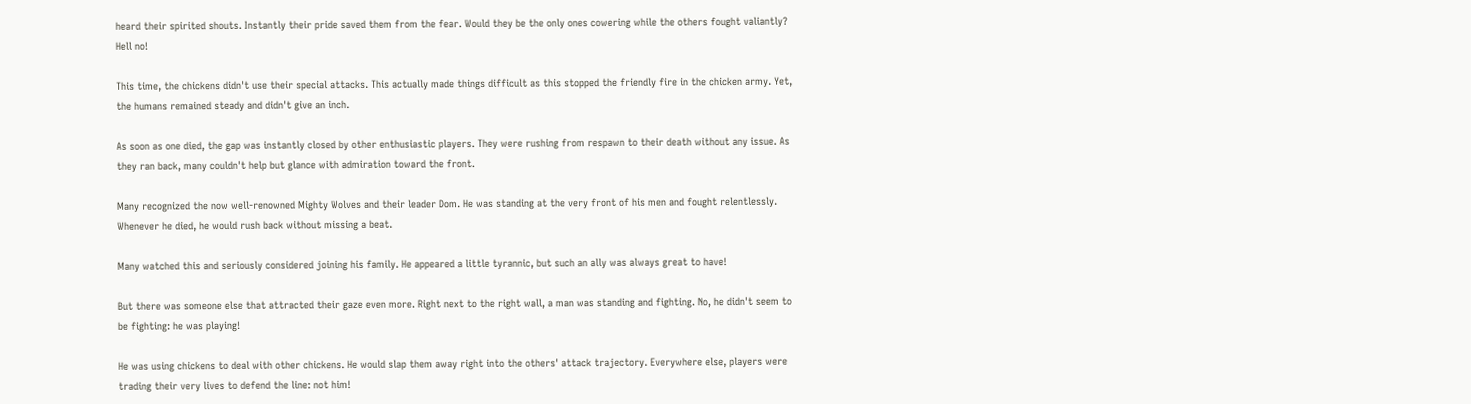heard their spirited shouts. Instantly their pride saved them from the fear. Would they be the only ones cowering while the others fought valiantly? Hell no!

This time, the chickens didn't use their special attacks. This actually made things difficult as this stopped the friendly fire in the chicken army. Yet, the humans remained steady and didn't give an inch.

As soon as one died, the gap was instantly closed by other enthusiastic players. They were rushing from respawn to their death without any issue. As they ran back, many couldn't help but glance with admiration toward the front.

Many recognized the now well-renowned Mighty Wolves and their leader Dom. He was standing at the very front of his men and fought relentlessly. Whenever he died, he would rush back without missing a beat.

Many watched this and seriously considered joining his family. He appeared a little tyrannic, but such an ally was always great to have!

But there was someone else that attracted their gaze even more. Right next to the right wall, a man was standing and fighting. No, he didn't seem to be fighting: he was playing!

He was using chickens to deal with other chickens. He would slap them away right into the others' attack trajectory. Everywhere else, players were trading their very lives to defend the line: not him!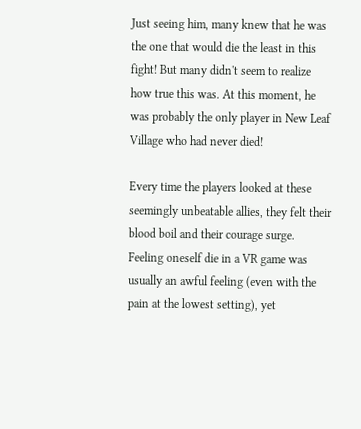Just seeing him, many knew that he was the one that would die the least in this fight! But many didn't seem to realize how true this was. At this moment, he was probably the only player in New Leaf Village who had never died!

Every time the players looked at these seemingly unbeatable allies, they felt their blood boil and their courage surge. Feeling oneself die in a VR game was usually an awful feeling (even with the pain at the lowest setting), yet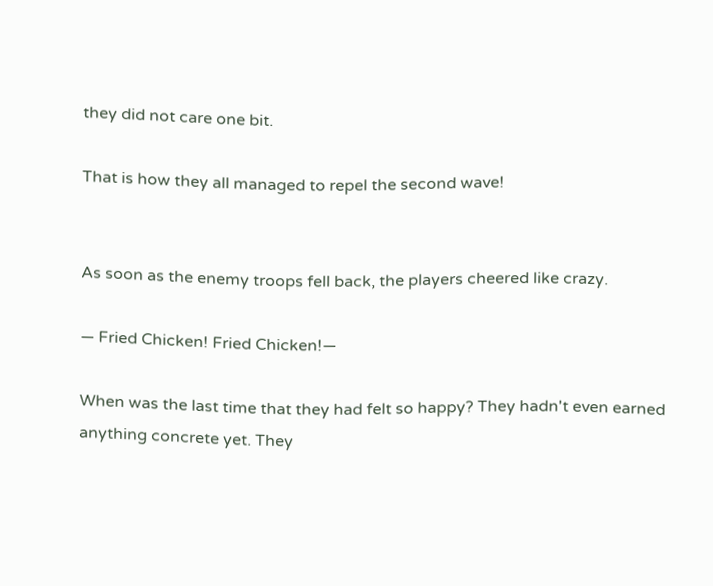they did not care one bit.

That is how they all managed to repel the second wave!


As soon as the enemy troops fell back, the players cheered like crazy.

— Fried Chicken! Fried Chicken!—

When was the last time that they had felt so happy? They hadn't even earned anything concrete yet. They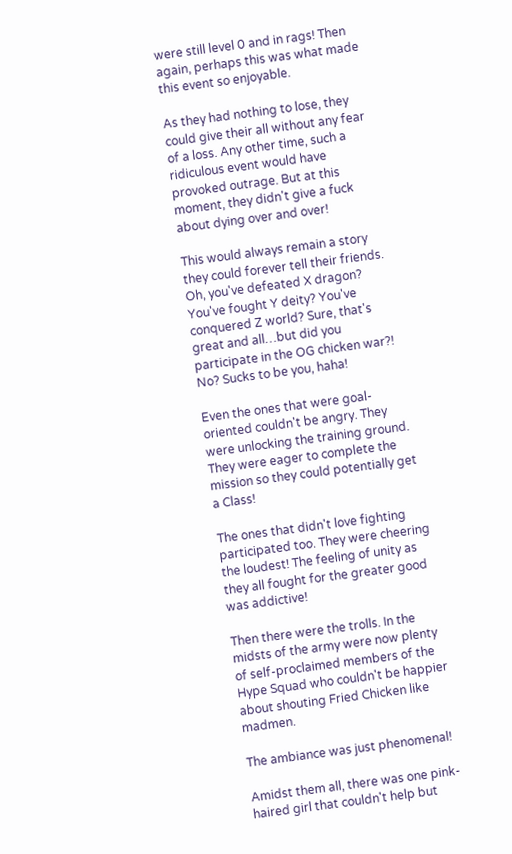were still level 0 and in rags! Then again, perhaps this was what made this event so enjoyable.

As they had nothing to lose, they could give their all without any fear of a loss. Any other time, such a ridiculous event would have provoked outrage. But at this moment, they didn't give a fuck about dying over and over!

This would always remain a story they could forever tell their friends. Oh, you've defeated X dragon? You've fought Y deity? You've conquered Z world? Sure, that's great and all…but did you participate in the OG chicken war?! No? Sucks to be you, haha!

Even the ones that were goal-oriented couldn't be angry. They were unlocking the training ground. They were eager to complete the mission so they could potentially get a Class!

The ones that didn't love fighting participated too. They were cheering the loudest! The feeling of unity as they all fought for the greater good was addictive!

Then there were the trolls. In the midsts of the army were now plenty of self-proclaimed members of the Hype Squad who couldn't be happier about shouting Fried Chicken like madmen.

The ambiance was just phenomenal!

Amidst them all, there was one pink-haired girl that couldn't help but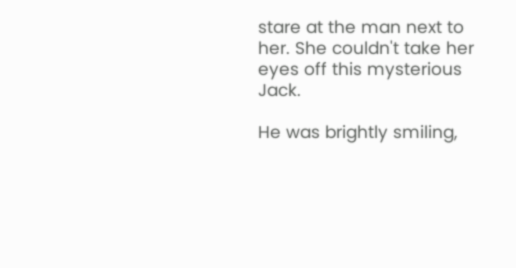stare at the man next to her. She couldn't take her eyes off this mysterious Jack.

He was brightly smiling,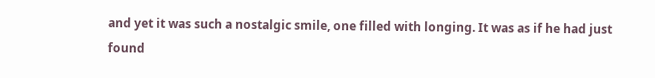and yet it was such a nostalgic smile, one filled with longing. It was as if he had just found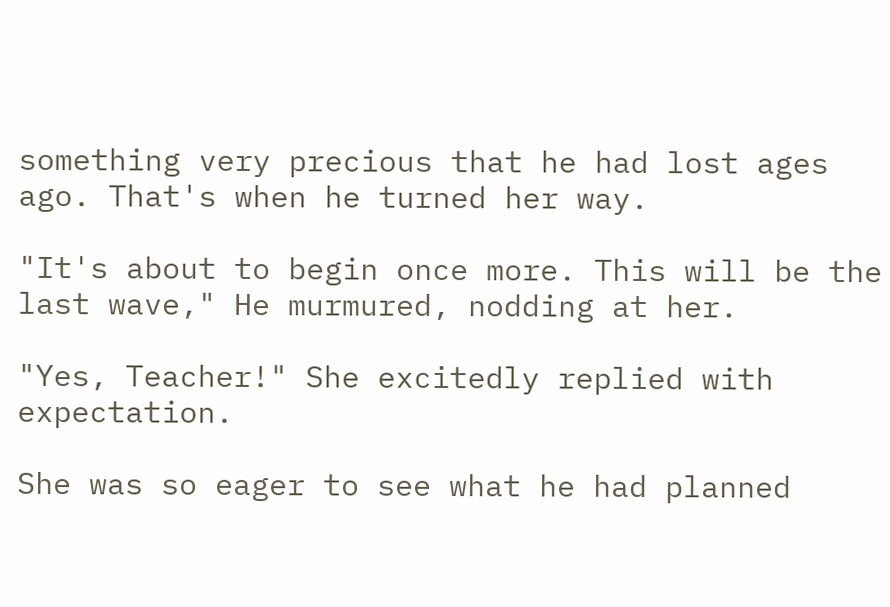something very precious that he had lost ages ago. That's when he turned her way.

"It's about to begin once more. This will be the last wave," He murmured, nodding at her.

"Yes, Teacher!" She excitedly replied with expectation.

She was so eager to see what he had planned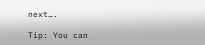next….

Tip: You can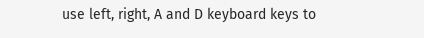use left, right, A and D keyboard keys to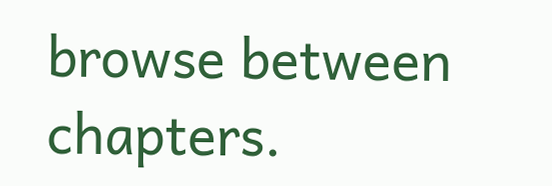browse between chapters.